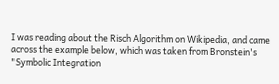I was reading about the Risch Algorithm on Wikipedia, and came across the example below, which was taken from Bronstein's "Symbolic Integration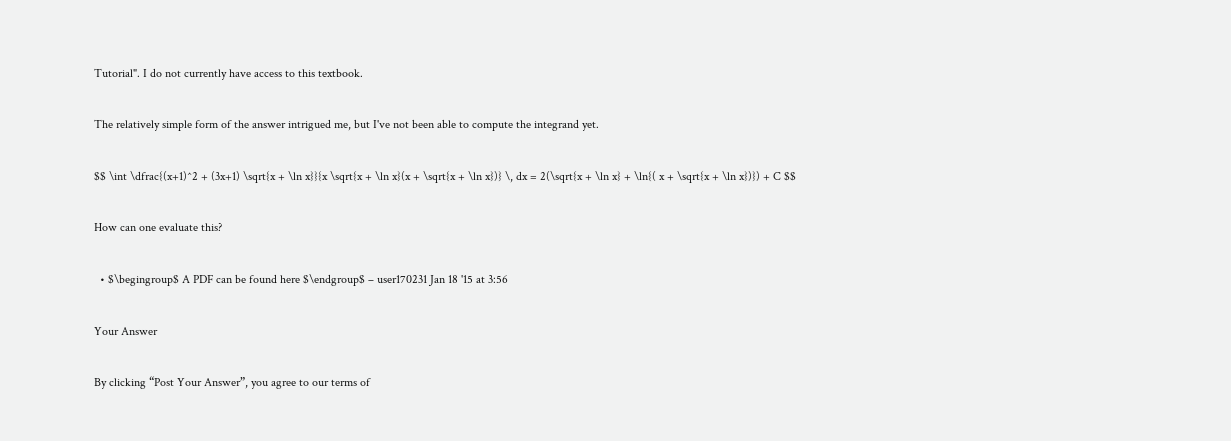Tutorial". I do not currently have access to this textbook.

The relatively simple form of the answer intrigued me, but I've not been able to compute the integrand yet.

$$ \int \dfrac{(x+1)^2 + (3x+1) \sqrt{x + \ln x}}{x \sqrt{x + \ln x}(x + \sqrt{x + \ln x})} \, dx = 2(\sqrt{x + \ln x} + \ln{( x + \sqrt{x + \ln x})}) + C $$

How can one evaluate this?

  • $\begingroup$ A PDF can be found here $\endgroup$ – user170231 Jan 18 '15 at 3:56

Your Answer

By clicking “Post Your Answer”, you agree to our terms of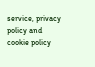service, privacy policy and cookie policy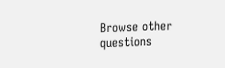Browse other questions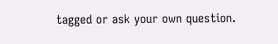tagged or ask your own question.